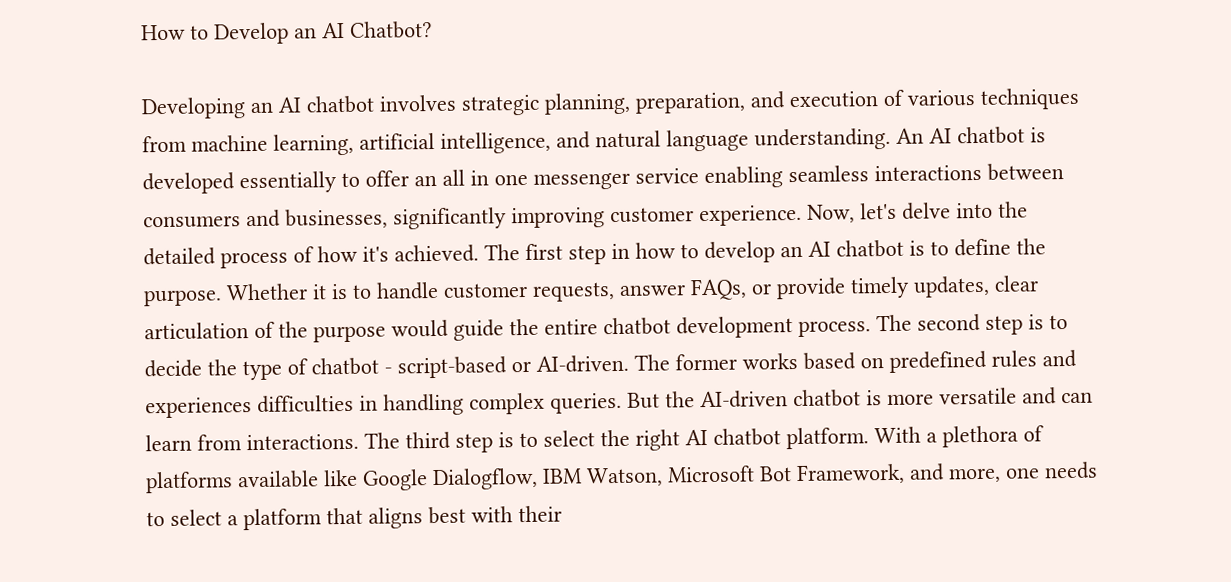How to Develop an AI Chatbot?

Developing an AI chatbot involves strategic planning, preparation, and execution of various techniques from machine learning, artificial intelligence, and natural language understanding. An AI chatbot is developed essentially to offer an all in one messenger service enabling seamless interactions between consumers and businesses, significantly improving customer experience. Now, let's delve into the detailed process of how it's achieved. The first step in how to develop an AI chatbot is to define the purpose. Whether it is to handle customer requests, answer FAQs, or provide timely updates, clear articulation of the purpose would guide the entire chatbot development process. The second step is to decide the type of chatbot - script-based or AI-driven. The former works based on predefined rules and experiences difficulties in handling complex queries. But the AI-driven chatbot is more versatile and can learn from interactions. The third step is to select the right AI chatbot platform. With a plethora of platforms available like Google Dialogflow, IBM Watson, Microsoft Bot Framework, and more, one needs to select a platform that aligns best with their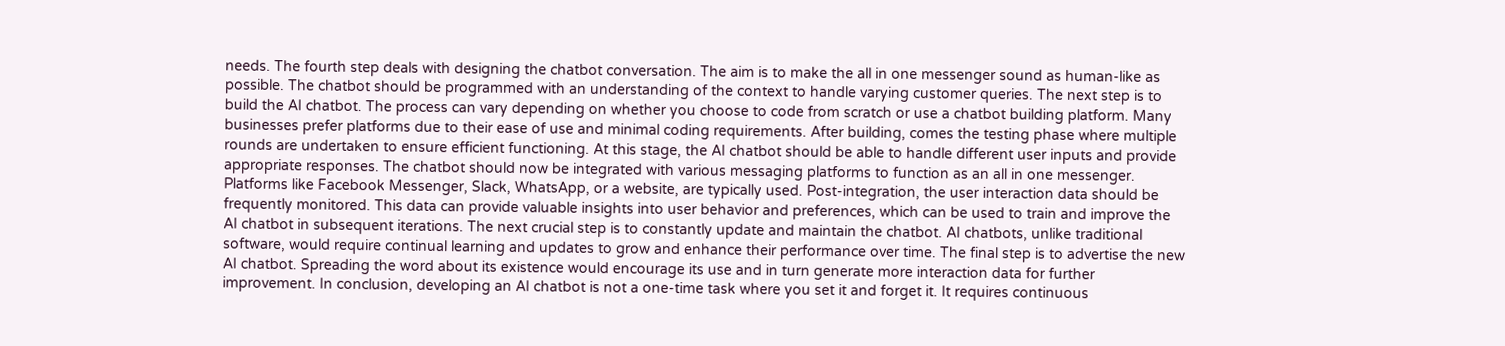needs. The fourth step deals with designing the chatbot conversation. The aim is to make the all in one messenger sound as human-like as possible. The chatbot should be programmed with an understanding of the context to handle varying customer queries. The next step is to build the AI chatbot. The process can vary depending on whether you choose to code from scratch or use a chatbot building platform. Many businesses prefer platforms due to their ease of use and minimal coding requirements. After building, comes the testing phase where multiple rounds are undertaken to ensure efficient functioning. At this stage, the AI chatbot should be able to handle different user inputs and provide appropriate responses. The chatbot should now be integrated with various messaging platforms to function as an all in one messenger. Platforms like Facebook Messenger, Slack, WhatsApp, or a website, are typically used. Post-integration, the user interaction data should be frequently monitored. This data can provide valuable insights into user behavior and preferences, which can be used to train and improve the AI chatbot in subsequent iterations. The next crucial step is to constantly update and maintain the chatbot. AI chatbots, unlike traditional software, would require continual learning and updates to grow and enhance their performance over time. The final step is to advertise the new AI chatbot. Spreading the word about its existence would encourage its use and in turn generate more interaction data for further improvement. In conclusion, developing an AI chatbot is not a one-time task where you set it and forget it. It requires continuous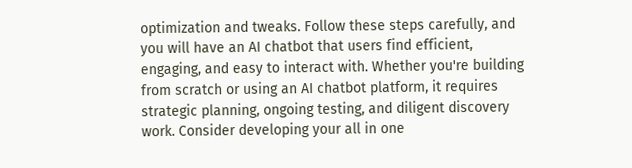optimization and tweaks. Follow these steps carefully, and you will have an AI chatbot that users find efficient, engaging, and easy to interact with. Whether you're building from scratch or using an AI chatbot platform, it requires strategic planning, ongoing testing, and diligent discovery work. Consider developing your all in one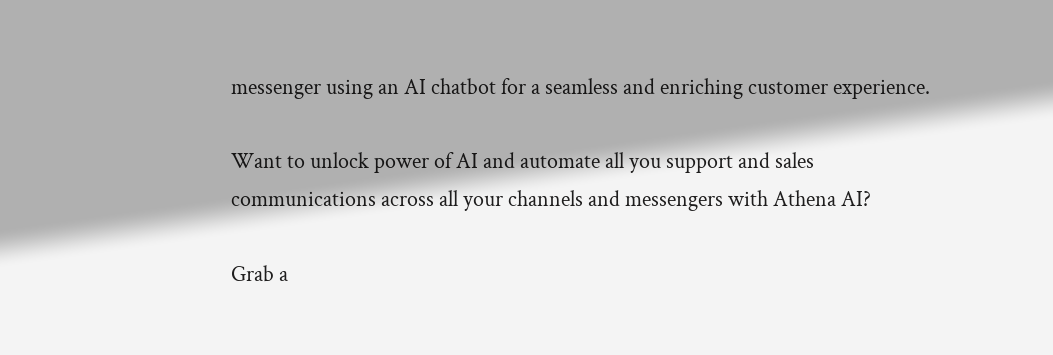messenger using an AI chatbot for a seamless and enriching customer experience.

Want to unlock power of AI and automate all you support and sales communications across all your channels and messengers with Athena AI?

Grab a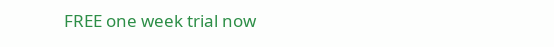FREE one week trial now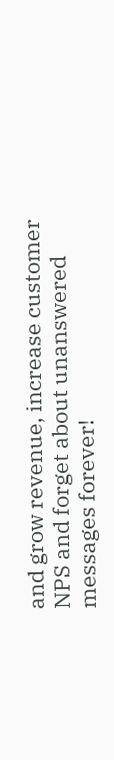and grow revenue, increase customer NPS and forget about unanswered messages forever!